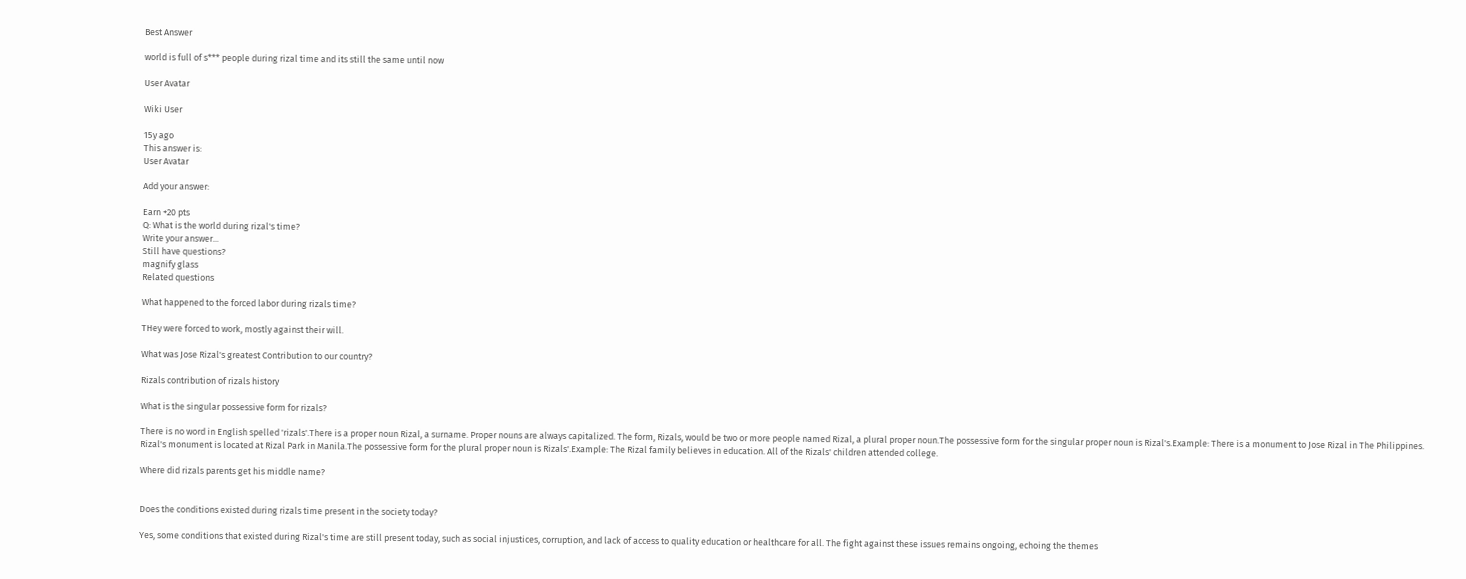Best Answer

world is full of s*** people during rizal time and its still the same until now

User Avatar

Wiki User

15y ago
This answer is:
User Avatar

Add your answer:

Earn +20 pts
Q: What is the world during rizal's time?
Write your answer...
Still have questions?
magnify glass
Related questions

What happened to the forced labor during rizals time?

THey were forced to work, mostly against their will.

What was Jose Rizal's greatest Contribution to our country?

Rizals contribution of rizals history

What is the singular possessive form for rizals?

There is no word in English spelled 'rizals'.There is a proper noun Rizal, a surname. Proper nouns are always capitalized. The form, Rizals, would be two or more people named Rizal, a plural proper noun.The possessive form for the singular proper noun is Rizal's.Example: There is a monument to Jose Rizal in The Philippines. Rizal's monument is located at Rizal Park in Manila.The possessive form for the plural proper noun is Rizals'.Example: The Rizal family believes in education. All of the Rizals' children attended college.

Where did rizals parents get his middle name?


Does the conditions existed during rizals time present in the society today?

Yes, some conditions that existed during Rizal's time are still present today, such as social injustices, corruption, and lack of access to quality education or healthcare for all. The fight against these issues remains ongoing, echoing the themes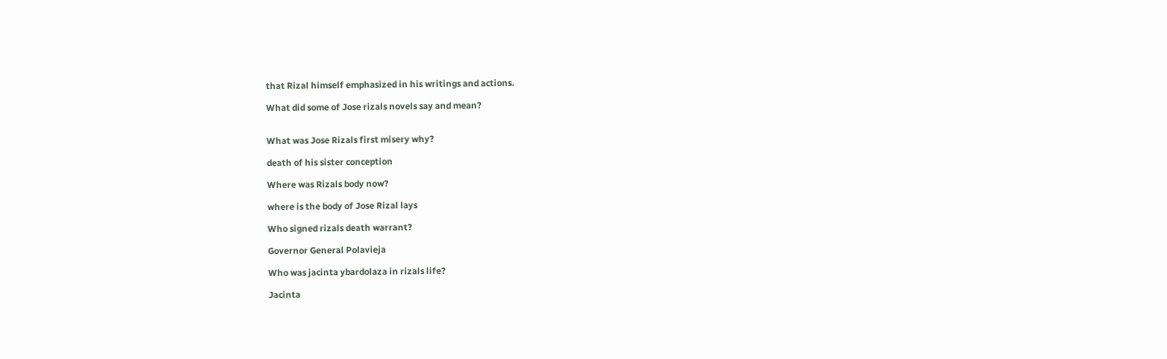that Rizal himself emphasized in his writings and actions.

What did some of Jose rizals novels say and mean?


What was Jose Rizals first misery why?

death of his sister conception

Where was Rizals body now?

where is the body of Jose Rizal lays

Who signed rizals death warrant?

Governor General Polavieja

Who was jacinta ybardolaza in rizals life?

Jacinta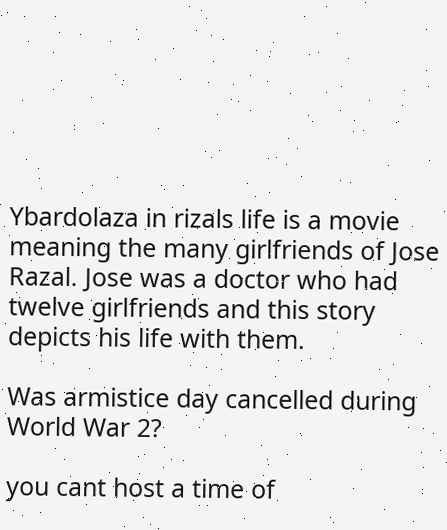Ybardolaza in rizals life is a movie meaning the many girlfriends of Jose Razal. Jose was a doctor who had twelve girlfriends and this story depicts his life with them.

Was armistice day cancelled during World War 2?

you cant host a time of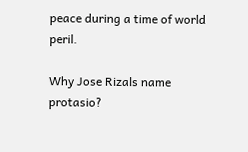peace during a time of world peril.

Why Jose Rizals name protasio?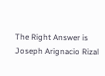The Right Answer is Joseph Arignacio Rizal